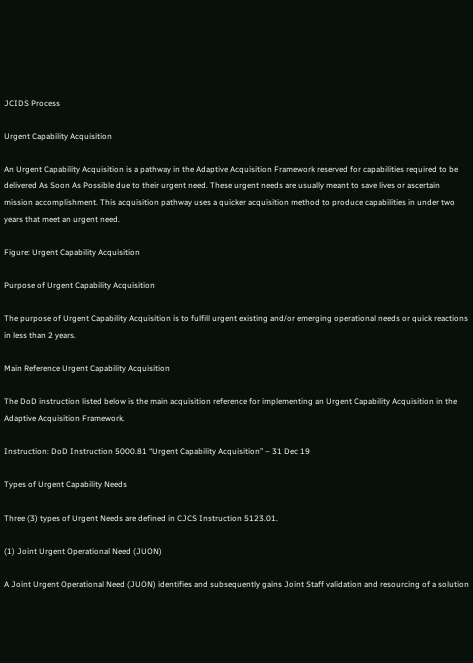JCIDS Process

Urgent Capability Acquisition

An Urgent Capability Acquisition is a pathway in the Adaptive Acquisition Framework reserved for capabilities required to be delivered As Soon As Possible due to their urgent need. These urgent needs are usually meant to save lives or ascertain mission accomplishment. This acquisition pathway uses a quicker acquisition method to produce capabilities in under two years that meet an urgent need.

Figure: Urgent Capability Acquisition

Purpose of Urgent Capability Acquisition

The purpose of Urgent Capability Acquisition is to fulfill urgent existing and/or emerging operational needs or quick reactions in less than 2 years.

Main Reference Urgent Capability Acquisition

The DoD instruction listed below is the main acquisition reference for implementing an Urgent Capability Acquisition in the Adaptive Acquisition Framework.

Instruction: DoD Instruction 5000.81 “Urgent Capability Acquisition” – 31 Dec 19

Types of Urgent Capability Needs

Three (3) types of Urgent Needs are defined in CJCS Instruction 5123.01.

(1) Joint Urgent Operational Need (JUON)

A Joint Urgent Operational Need (JUON) identifies and subsequently gains Joint Staff validation and resourcing of a solution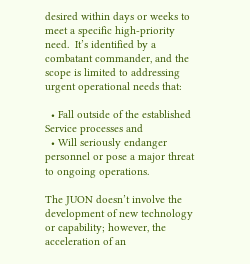desired within days or weeks to meet a specific high-priority need.  It’s identified by a combatant commander, and the scope is limited to addressing urgent operational needs that:

  • Fall outside of the established Service processes and
  • Will seriously endanger personnel or pose a major threat to ongoing operations.

The JUON doesn’t involve the development of new technology or capability; however, the acceleration of an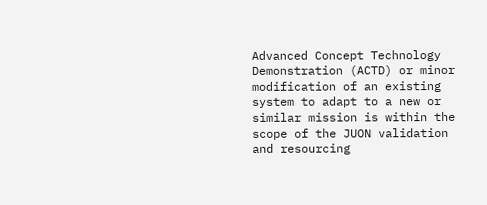Advanced Concept Technology Demonstration (ACTD) or minor modification of an existing system to adapt to a new or similar mission is within the scope of the JUON validation and resourcing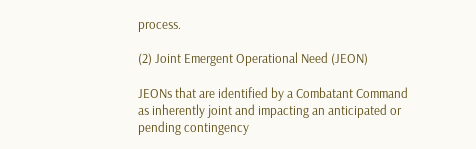process.

(2) Joint Emergent Operational Need (JEON)

JEONs that are identified by a Combatant Command as inherently joint and impacting an anticipated or pending contingency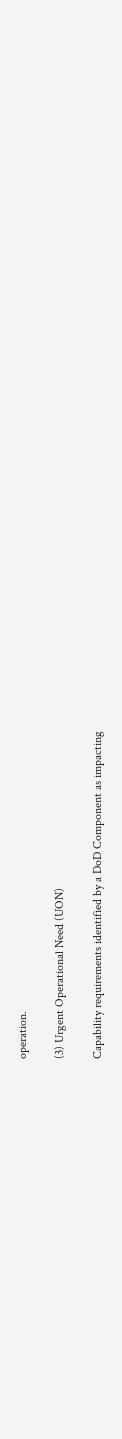operation.

(3) Urgent Operational Need (UON)

Capability requirements identified by a DoD Component as impacting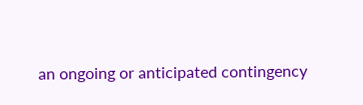an ongoing or anticipated contingency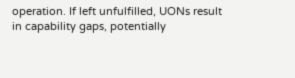operation. If left unfulfilled, UONs result in capability gaps, potentially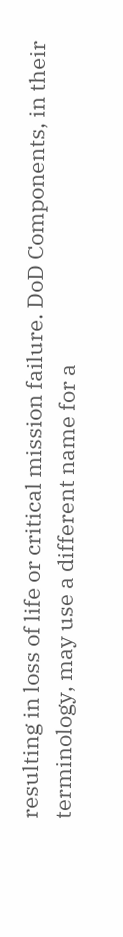resulting in loss of life or critical mission failure. DoD Components, in their terminology, may use a different name for a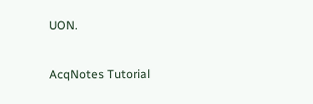UON.

AcqNotes Tutorial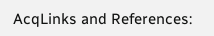AcqLinks and References: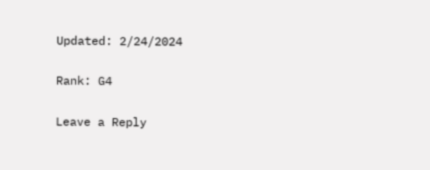Updated: 2/24/2024

Rank: G4

Leave a Reply